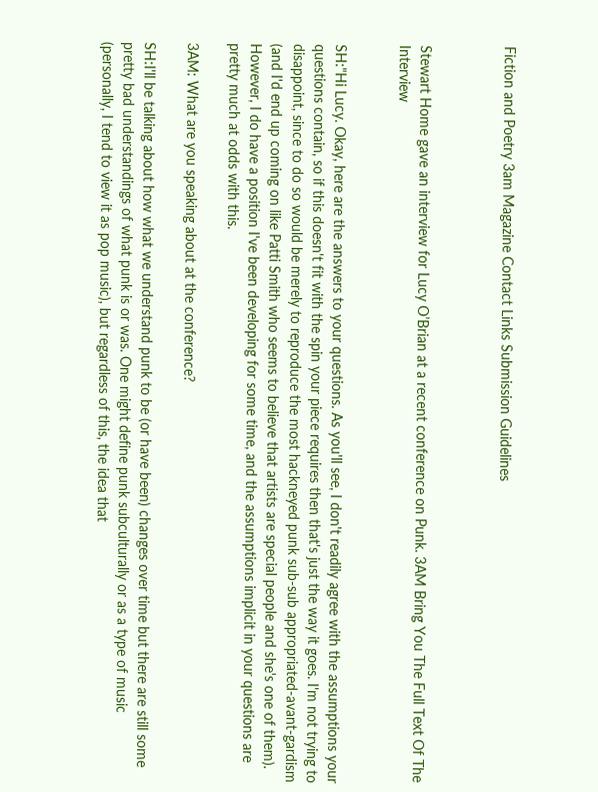Fiction and Poetry 3am Magazine Contact Links Submission Guidelines



Stewart Home gave an interview for Lucy O’Brian at a recent conference on Punk. 3AM Bring You The Full Text Of The Interview


SH:"Hi Lucy. Okay, here are the answers to your questions. As you'll see, I don't readily agree with the assumptions your questions contain, so if this doesn't fit with the spin your piece requires then that's just the way it goes. I'm not trying to disappoint, since to do so would be merely to reproduce the most hackneyed punk sub-sub appropriated-avant-gardism (and I'd end up coming on like Patti Smith who seems to believe that artists are special people and she's one of them). However, I do have a position I've been developing for some time, and the assumptions implicit in your questions are pretty much at odds with this.

3AM: What are you speaking about at the conference?

SH:I'll be talking about how what we understand punk to be (or have been) changes over time but there are still some pretty bad understandings of what punk is or was. One might define punk subculturally or as a type of music (personally, I tend to view it as pop music), but regardless of this, the idea that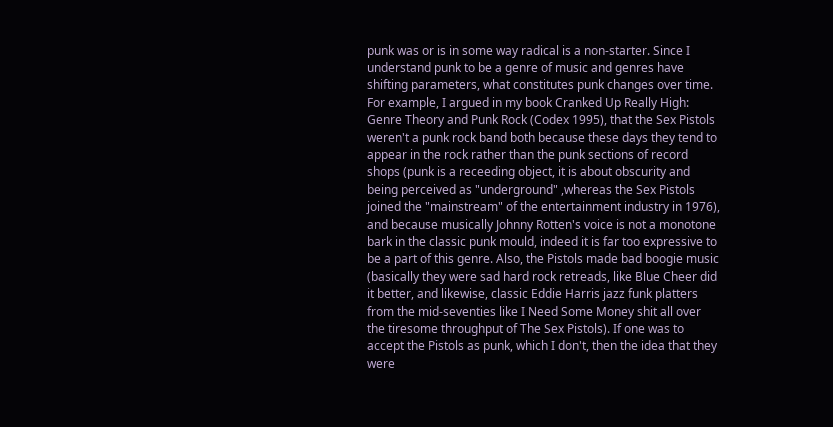punk was or is in some way radical is a non-starter. Since I understand punk to be a genre of music and genres have shifting parameters, what constitutes punk changes over time. For example, I argued in my book Cranked Up Really High: Genre Theory and Punk Rock (Codex 1995), that the Sex Pistols weren't a punk rock band both because these days they tend to appear in the rock rather than the punk sections of record shops (punk is a receeding object, it is about obscurity and being perceived as "underground" ,whereas the Sex Pistols joined the "mainstream" of the entertainment industry in 1976), and because musically Johnny Rotten's voice is not a monotone bark in the classic punk mould, indeed it is far too expressive to be a part of this genre. Also, the Pistols made bad boogie music (basically they were sad hard rock retreads, like Blue Cheer did it better, and likewise, classic Eddie Harris jazz funk platters from the mid-seventies like I Need Some Money shit all over the tiresome throughput of The Sex Pistols). If one was to accept the Pistols as punk, which I don't, then the idea that they were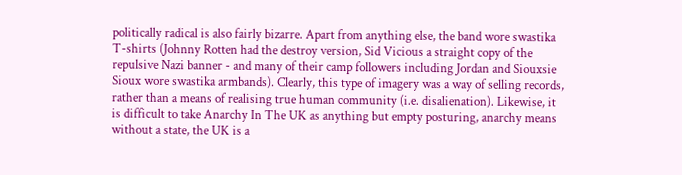politically radical is also fairly bizarre. Apart from anything else, the band wore swastika T-shirts (Johnny Rotten had the destroy version, Sid Vicious a straight copy of the repulsive Nazi banner - and many of their camp followers including Jordan and Siouxsie Sioux wore swastika armbands). Clearly, this type of imagery was a way of selling records, rather than a means of realising true human community (i.e. disalienation). Likewise, it is difficult to take Anarchy In The UK as anything but empty posturing, anarchy means without a state, the UK is a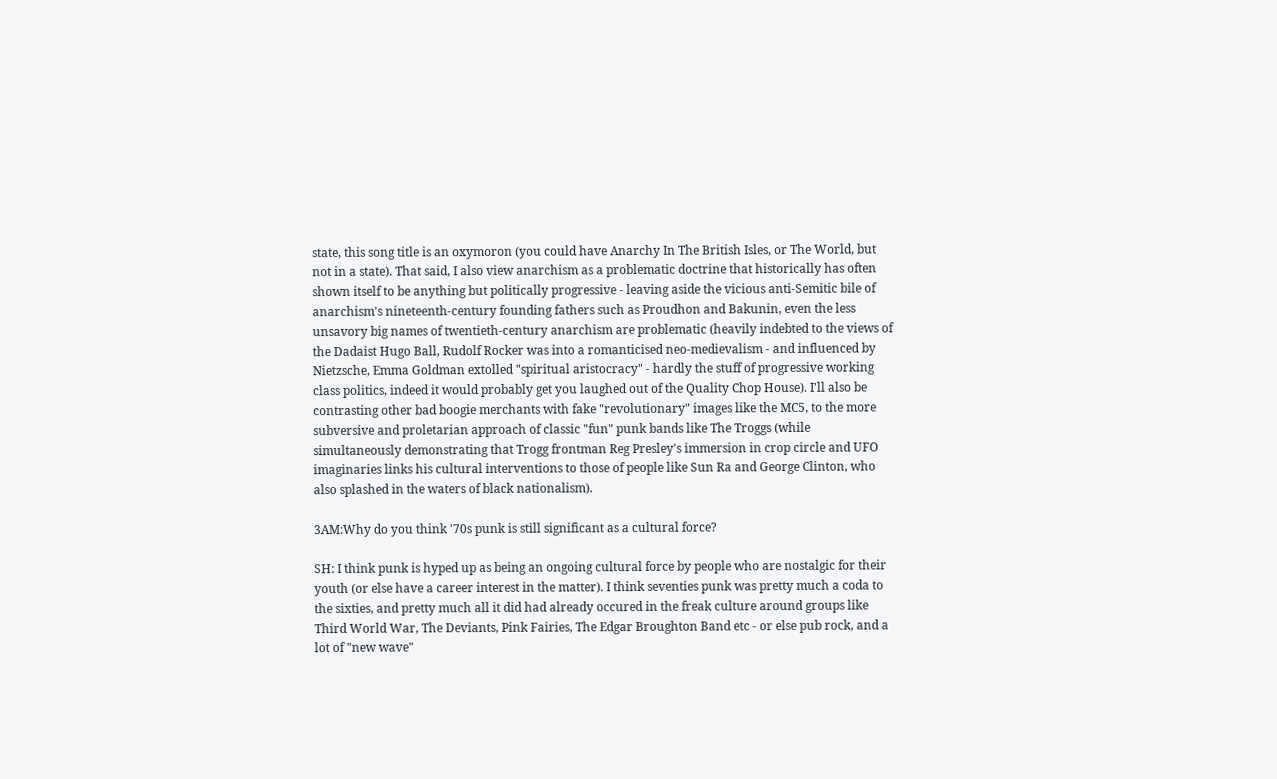state, this song title is an oxymoron (you could have Anarchy In The British Isles, or The World, but not in a state). That said, I also view anarchism as a problematic doctrine that historically has often shown itself to be anything but politically progressive - leaving aside the vicious anti-Semitic bile of anarchism's nineteenth-century founding fathers such as Proudhon and Bakunin, even the less unsavory big names of twentieth-century anarchism are problematic (heavily indebted to the views of the Dadaist Hugo Ball, Rudolf Rocker was into a romanticised neo-medievalism - and influenced by Nietzsche, Emma Goldman extolled "spiritual aristocracy" - hardly the stuff of progressive working class politics, indeed it would probably get you laughed out of the Quality Chop House). I'll also be contrasting other bad boogie merchants with fake "revolutionary" images like the MC5, to the more subversive and proletarian approach of classic "fun" punk bands like The Troggs (while simultaneously demonstrating that Trogg frontman Reg Presley's immersion in crop circle and UFO imaginaries links his cultural interventions to those of people like Sun Ra and George Clinton, who also splashed in the waters of black nationalism).

3AM:Why do you think '70s punk is still significant as a cultural force?

SH: I think punk is hyped up as being an ongoing cultural force by people who are nostalgic for their youth (or else have a career interest in the matter). I think seventies punk was pretty much a coda to the sixties, and pretty much all it did had already occured in the freak culture around groups like Third World War, The Deviants, Pink Fairies, The Edgar Broughton Band etc - or else pub rock, and a lot of "new wave"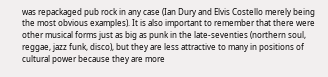was repackaged pub rock in any case (Ian Dury and Elvis Costello merely being the most obvious examples). It is also important to remember that there were other musical forms just as big as punk in the late-seventies (northern soul, reggae, jazz funk, disco), but they are less attractive to many in positions of cultural power because they are more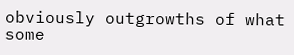obviously outgrowths of what some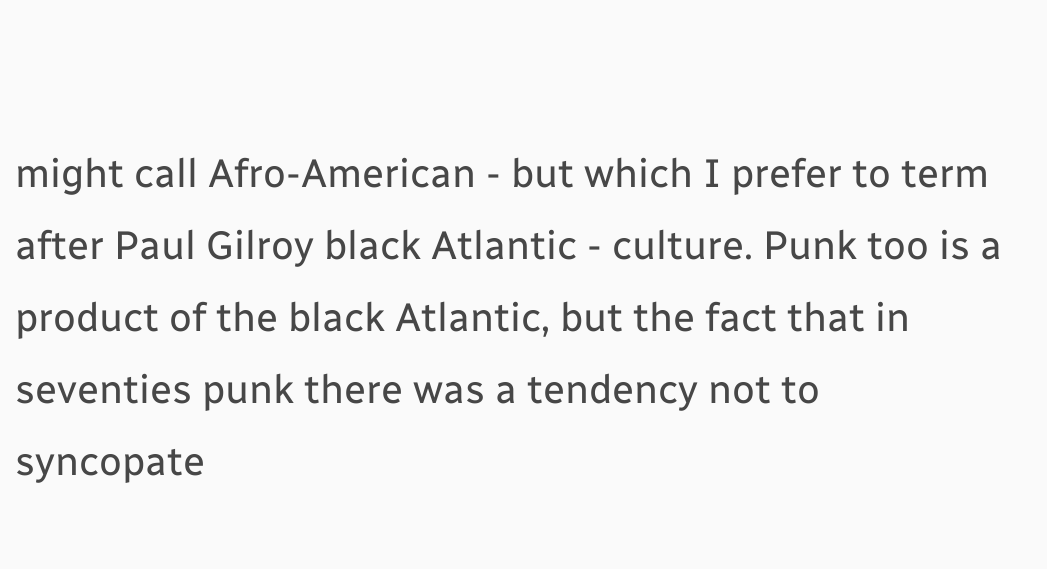might call Afro-American - but which I prefer to term after Paul Gilroy black Atlantic - culture. Punk too is a product of the black Atlantic, but the fact that in seventies punk there was a tendency not to syncopate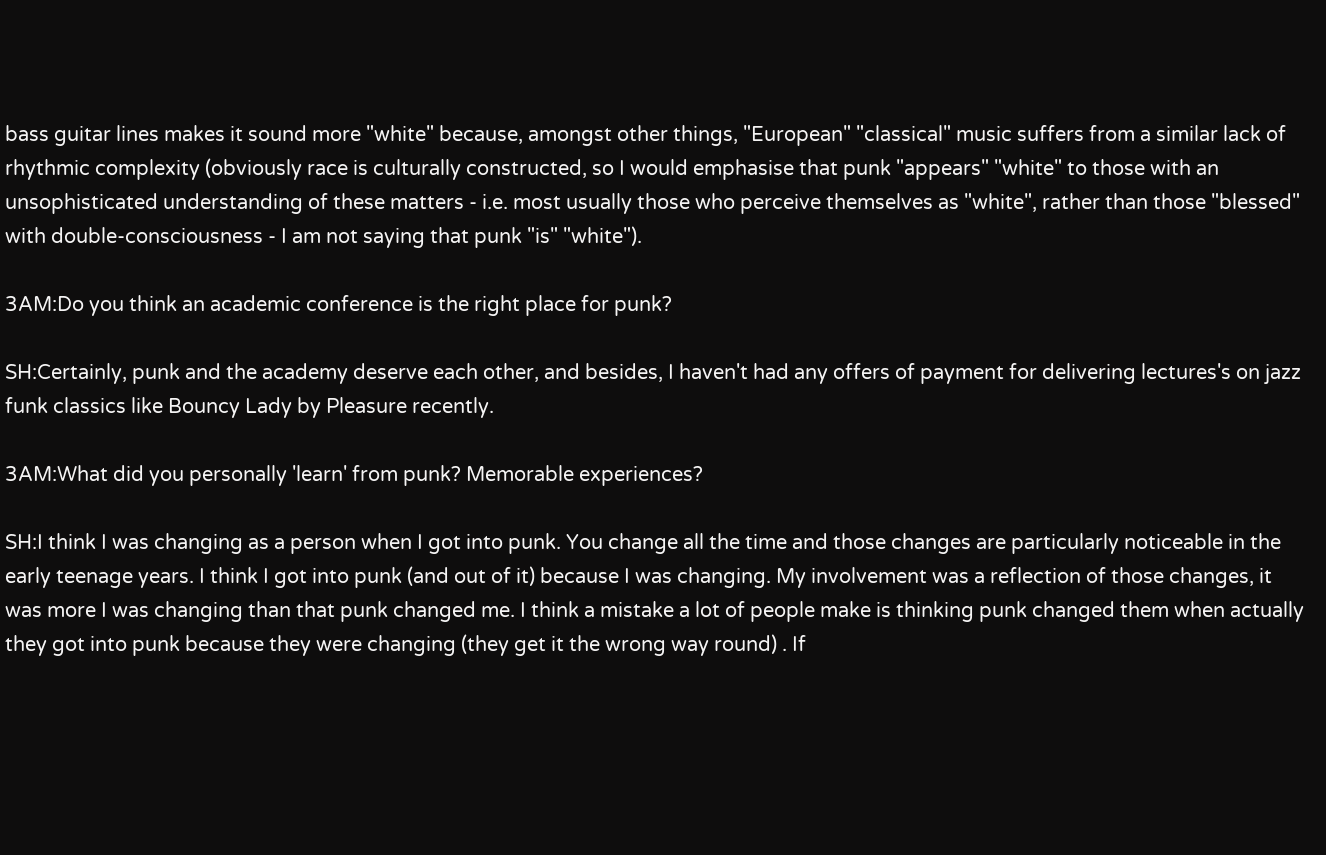bass guitar lines makes it sound more "white" because, amongst other things, "European" "classical" music suffers from a similar lack of rhythmic complexity (obviously race is culturally constructed, so I would emphasise that punk "appears" "white" to those with an unsophisticated understanding of these matters - i.e. most usually those who perceive themselves as "white", rather than those "blessed" with double-consciousness - I am not saying that punk "is" "white").

3AM:Do you think an academic conference is the right place for punk?

SH:Certainly, punk and the academy deserve each other, and besides, I haven't had any offers of payment for delivering lectures's on jazz funk classics like Bouncy Lady by Pleasure recently.

3AM:What did you personally 'learn' from punk? Memorable experiences?

SH:I think I was changing as a person when I got into punk. You change all the time and those changes are particularly noticeable in the early teenage years. I think I got into punk (and out of it) because I was changing. My involvement was a reflection of those changes, it was more I was changing than that punk changed me. I think a mistake a lot of people make is thinking punk changed them when actually they got into punk because they were changing (they get it the wrong way round) . If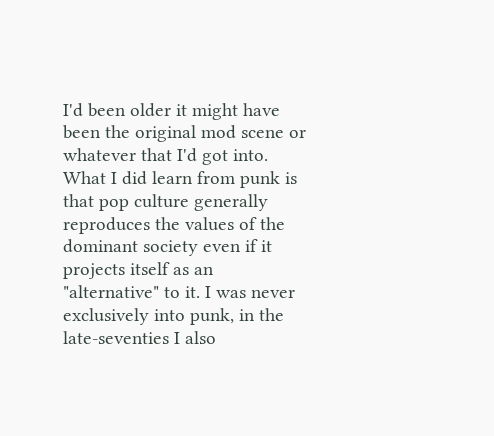I'd been older it might have been the original mod scene or whatever that I'd got into. What I did learn from punk is that pop culture generally reproduces the values of the dominant society even if it projects itself as an "alternative" to it. I was never exclusively into punk, in the late-seventies I also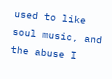used to like soul music, and the abuse I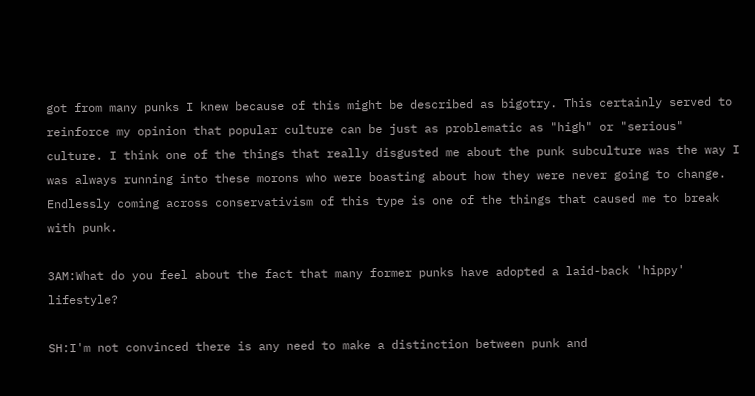got from many punks I knew because of this might be described as bigotry. This certainly served to reinforce my opinion that popular culture can be just as problematic as "high" or "serious" culture. I think one of the things that really disgusted me about the punk subculture was the way I was always running into these morons who were boasting about how they were never going to change. Endlessly coming across conservativism of this type is one of the things that caused me to break with punk.

3AM:What do you feel about the fact that many former punks have adopted a laid-back 'hippy' lifestyle?

SH:I'm not convinced there is any need to make a distinction between punk and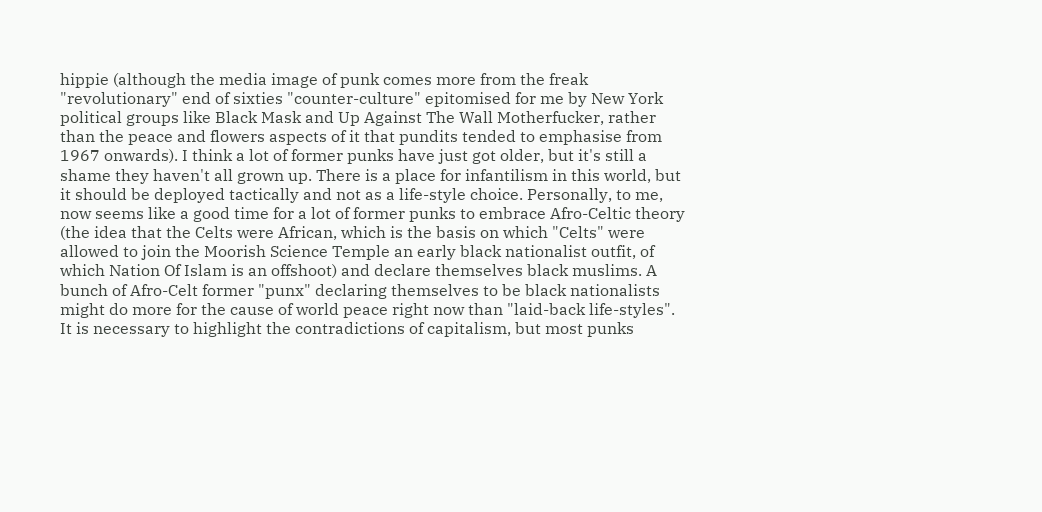hippie (although the media image of punk comes more from the freak "revolutionary" end of sixties "counter-culture" epitomised for me by New York political groups like Black Mask and Up Against The Wall Motherfucker, rather than the peace and flowers aspects of it that pundits tended to emphasise from 1967 onwards). I think a lot of former punks have just got older, but it's still a shame they haven't all grown up. There is a place for infantilism in this world, but it should be deployed tactically and not as a life-style choice. Personally, to me, now seems like a good time for a lot of former punks to embrace Afro-Celtic theory (the idea that the Celts were African, which is the basis on which "Celts" were allowed to join the Moorish Science Temple an early black nationalist outfit, of which Nation Of Islam is an offshoot) and declare themselves black muslims. A bunch of Afro-Celt former "punx" declaring themselves to be black nationalists might do more for the cause of world peace right now than "laid-back life-styles". It is necessary to highlight the contradictions of capitalism, but most punks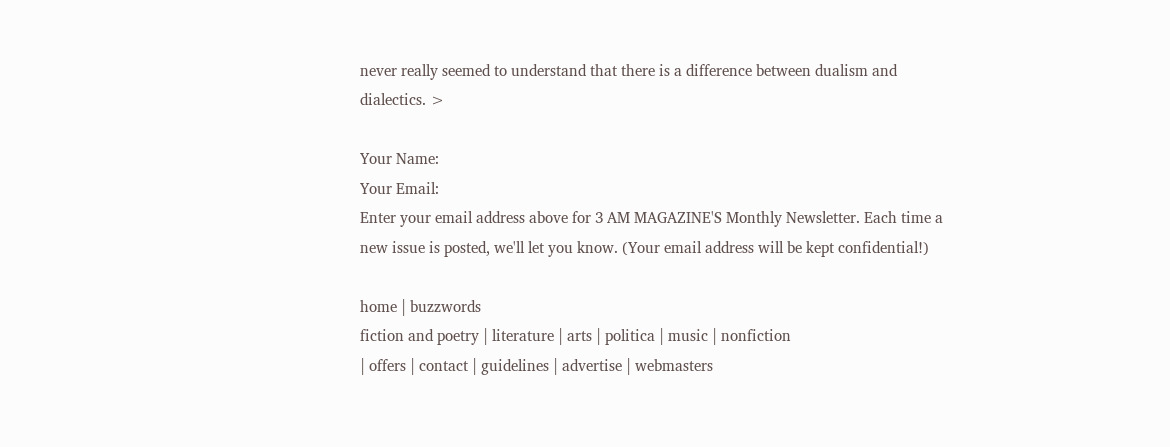never really seemed to understand that there is a difference between dualism and dialectics. >

Your Name:
Your Email:
Enter your email address above for 3 AM MAGAZINE'S Monthly Newsletter. Each time a new issue is posted, we'll let you know. (Your email address will be kept confidential!)

home | buzzwords
fiction and poetry | literature | arts | politica | music | nonfiction
| offers | contact | guidelines | advertise | webmasters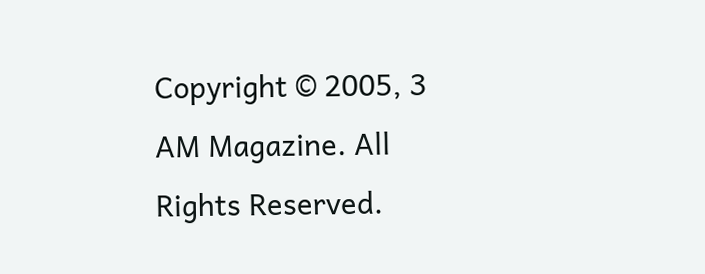Copyright © 2005, 3 AM Magazine. All Rights Reserved.